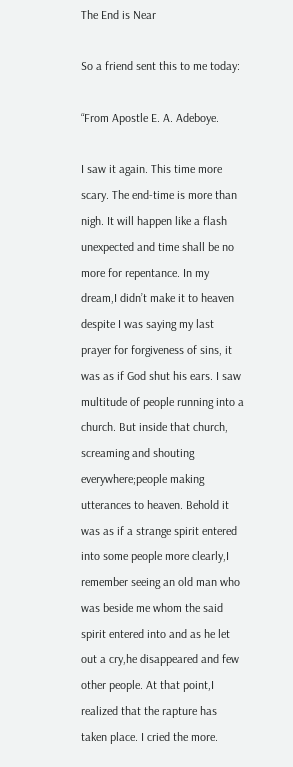The End is Near

So a friend sent this to me today:

“From Apostle E. A. Adeboye.

I saw it again. This time more scary. The end-time is more than nigh. It will happen like a flash unexpected and time shall be no more for repentance. In my dream,I didn’t make it to heaven despite I was saying my last prayer for forgiveness of sins, it was as if God shut his ears. I saw multitude of people running into a church. But inside that church, screaming and shouting everywhere;people making utterances to heaven. Behold it was as if a strange spirit entered into some people more clearly,I remember seeing an old man who was beside me whom the said spirit entered into and as he let out a cry,he disappeared and few other people. At that point,I realized that the rapture has taken place. I cried the more.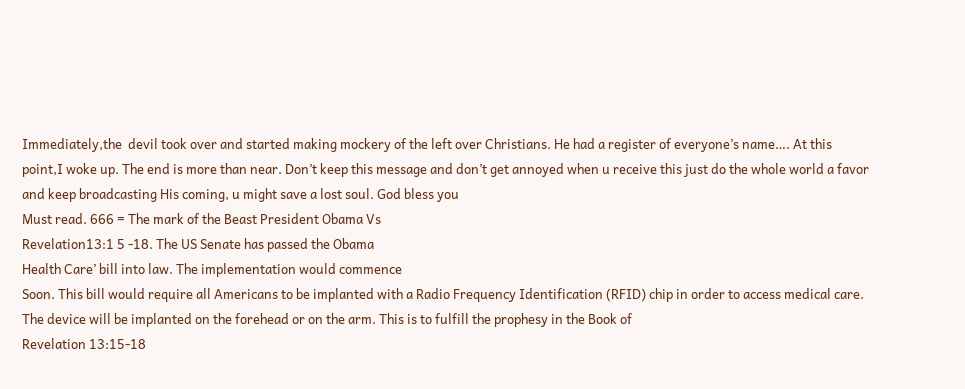Immediately,the  devil took over and started making mockery of the left over Christians. He had a register of everyone’s name…. At this point,I woke up. The end is more than near. Don’t keep this message and don’t get annoyed when u receive this just do the whole world a favor and keep broadcasting His coming, u might save a lost soul. God bless you
Must read. 666 = The mark of the Beast President Obama Vs
Revelation13:1 5 -18. The US Senate has passed the Obama
Health Care’ bill into law. The implementation would commence
Soon. This bill would require all Americans to be implanted with a Radio Frequency Identification (RFID) chip in order to access medical care. The device will be implanted on the forehead or on the arm. This is to fulfill the prophesy in the Book of
Revelation 13:15-18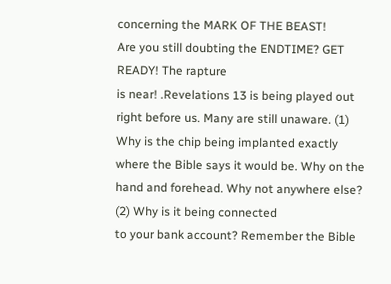concerning the MARK OF THE BEAST!
Are you still doubting the ENDTIME? GET READY! The rapture
is near! .Revelations 13 is being played out right before us. Many are still unaware. (1) Why is the chip being implanted exactly where the Bible says it would be. Why on the hand and forehead. Why not anywhere else? (2) Why is it being connected
to your bank account? Remember the Bible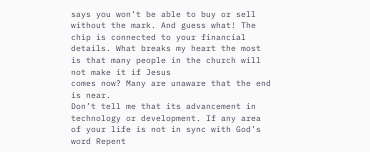says you won’t be able to buy or sell without the mark. And guess what! The chip is connected to your financial details. What breaks my heart the most is that many people in the church will not make it if Jesus
comes now? Many are unaware that the end is near.
Don’t tell me that its advancement in technology or development. If any area of your life is not in sync with God’s word Repent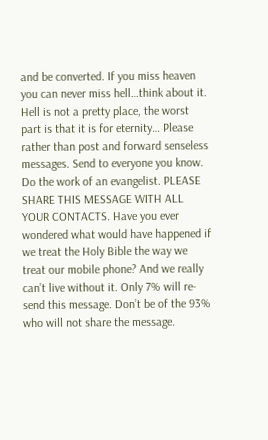and be converted. If you miss heaven you can never miss hell…think about it. Hell is not a pretty place, the worst part is that it is for eternity… Please rather than post and forward senseless messages. Send to everyone you know. Do the work of an evangelist. PLEASE SHARE THIS MESSAGE WITH ALL YOUR CONTACTS. Have you ever wondered what would have happened if we treat the Holy Bible the way we treat our mobile phone? And we really can’t live without it. Only 7% will re-send this message. Don’t be of the 93% who will not share the message.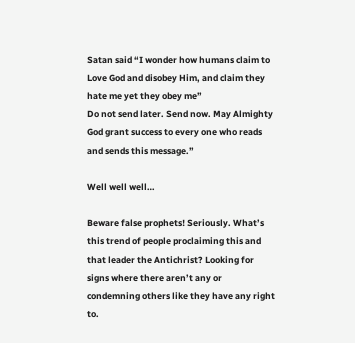Satan said “I wonder how humans claim to Love God and disobey Him, and claim they hate me yet they obey me”
Do not send later. Send now. May Almighty God grant success to every one who reads and sends this message.”

Well well well…

Beware false prophets! Seriously. What’s this trend of people proclaiming this and that leader the Antichrist? Looking for signs where there aren’t any or condemning others like they have any right to.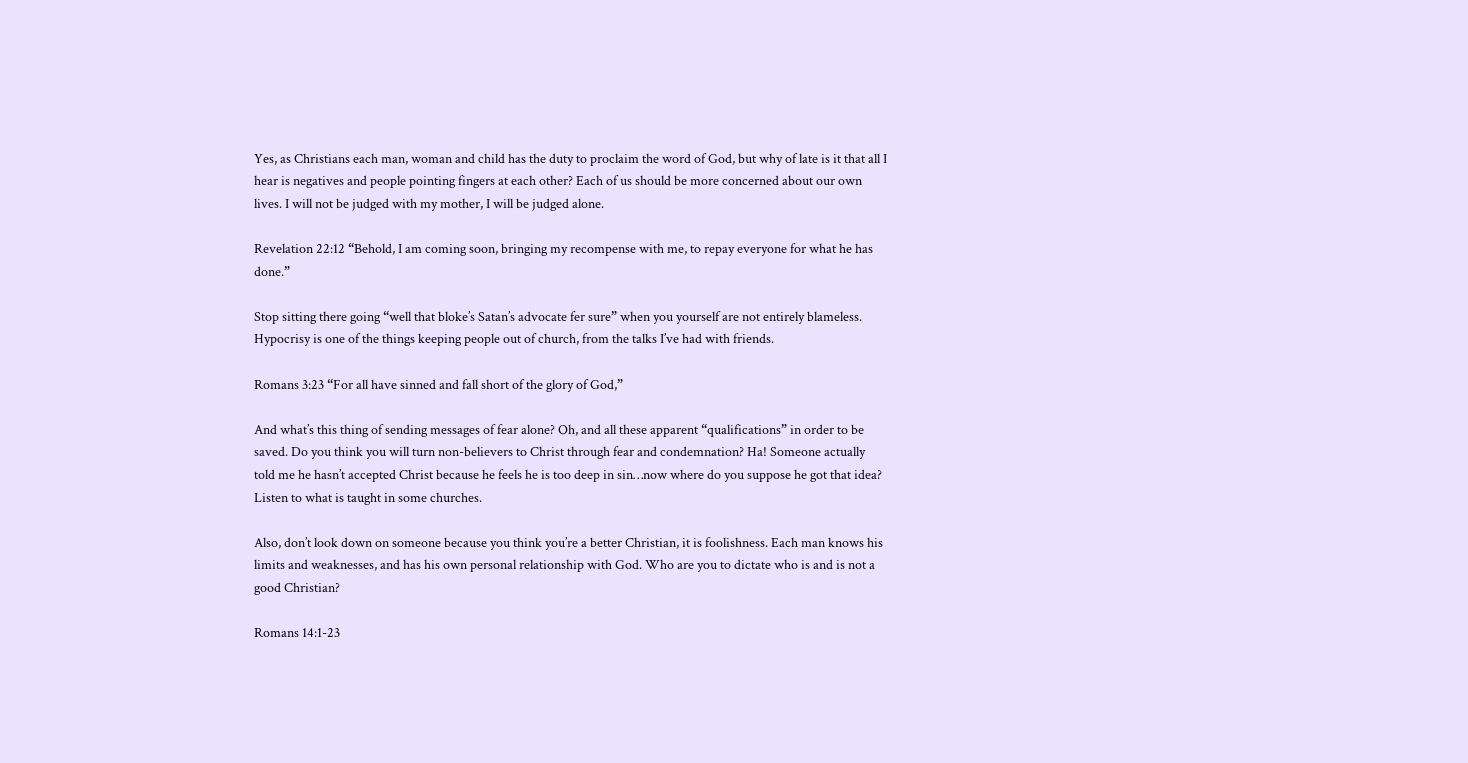Yes, as Christians each man, woman and child has the duty to proclaim the word of God, but why of late is it that all I hear is negatives and people pointing fingers at each other? Each of us should be more concerned about our own lives. I will not be judged with my mother, I will be judged alone.

Revelation 22:12 “Behold, I am coming soon, bringing my recompense with me, to repay everyone for what he has done.”

Stop sitting there going “well that bloke’s Satan’s advocate fer sure” when you yourself are not entirely blameless. Hypocrisy is one of the things keeping people out of church, from the talks I’ve had with friends.

Romans 3:23 “For all have sinned and fall short of the glory of God,”

And what’s this thing of sending messages of fear alone? Oh, and all these apparent “qualifications” in order to be saved. Do you think you will turn non-believers to Christ through fear and condemnation? Ha! Someone actually told me he hasn’t accepted Christ because he feels he is too deep in sin…now where do you suppose he got that idea? Listen to what is taught in some churches.

Also, don’t look down on someone because you think you’re a better Christian, it is foolishness. Each man knows his limits and weaknesses, and has his own personal relationship with God. Who are you to dictate who is and is not a good Christian?

Romans 14:1-23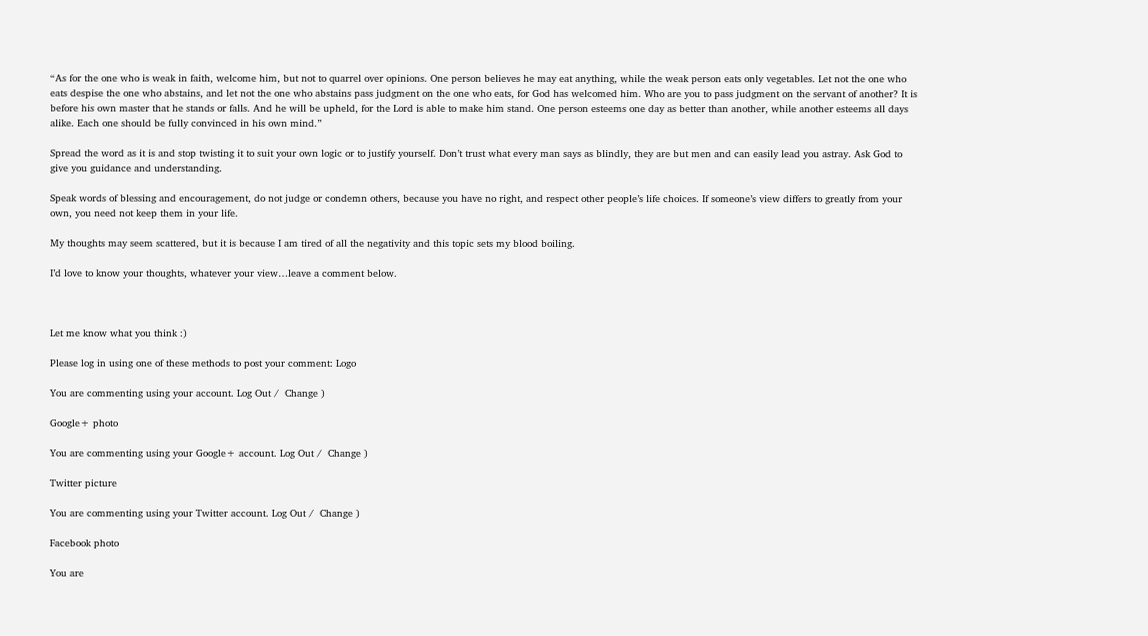“As for the one who is weak in faith, welcome him, but not to quarrel over opinions. One person believes he may eat anything, while the weak person eats only vegetables. Let not the one who eats despise the one who abstains, and let not the one who abstains pass judgment on the one who eats, for God has welcomed him. Who are you to pass judgment on the servant of another? It is before his own master that he stands or falls. And he will be upheld, for the Lord is able to make him stand. One person esteems one day as better than another, while another esteems all days alike. Each one should be fully convinced in his own mind.”

Spread the word as it is and stop twisting it to suit your own logic or to justify yourself. Don’t trust what every man says as blindly, they are but men and can easily lead you astray. Ask God to give you guidance and understanding.

Speak words of blessing and encouragement, do not judge or condemn others, because you have no right, and respect other people’s life choices. If someone’s view differs to greatly from your own, you need not keep them in your life.

My thoughts may seem scattered, but it is because I am tired of all the negativity and this topic sets my blood boiling.

I’d love to know your thoughts, whatever your view…leave a comment below.



Let me know what you think :)

Please log in using one of these methods to post your comment: Logo

You are commenting using your account. Log Out /  Change )

Google+ photo

You are commenting using your Google+ account. Log Out /  Change )

Twitter picture

You are commenting using your Twitter account. Log Out /  Change )

Facebook photo

You are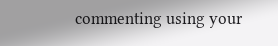commenting using your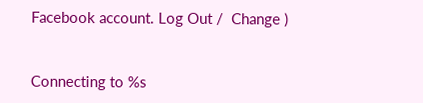Facebook account. Log Out /  Change )


Connecting to %s